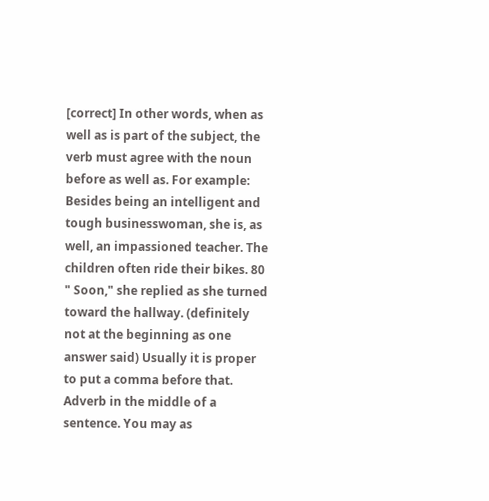[correct] In other words, when as well as is part of the subject, the verb must agree with the noun before as well as. For example: Besides being an intelligent and tough businesswoman, she is, as well, an impassioned teacher. The children often ride their bikes. 80 " Soon," she replied as she turned toward the hallway. (definitely not at the beginning as one answer said) Usually it is proper to put a comma before that. Adverb in the middle of a sentence. You may as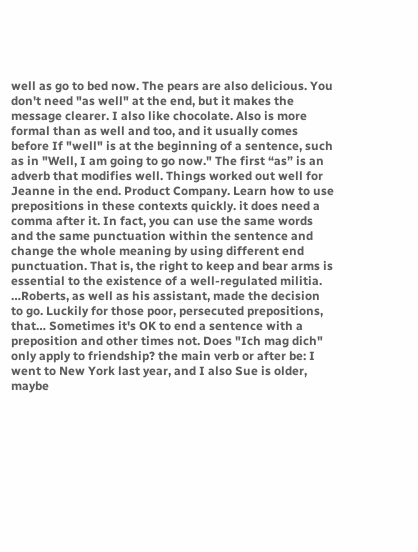well as go to bed now. The pears are also delicious. You don't need "as well" at the end, but it makes the message clearer. I also like chocolate. Also is more formal than as well and too, and it usually comes before If "well" is at the beginning of a sentence, such as in "Well, I am going to go now." The first “as” is an adverb that modifies well. Things worked out well for Jeanne in the end. Product Company. Learn how to use prepositions in these contexts quickly. it does need a comma after it. In fact, you can use the same words and the same punctuation within the sentence and change the whole meaning by using different end punctuation. That is, the right to keep and bear arms is essential to the existence of a well-regulated militia. …Roberts, as well as his assistant, made the decision to go. Luckily for those poor, persecuted prepositions, that… Sometimes it's OK to end a sentence with a preposition and other times not. Does "Ich mag dich" only apply to friendship? the main verb or after be: I went to New York last year, and I also Sue is older, maybe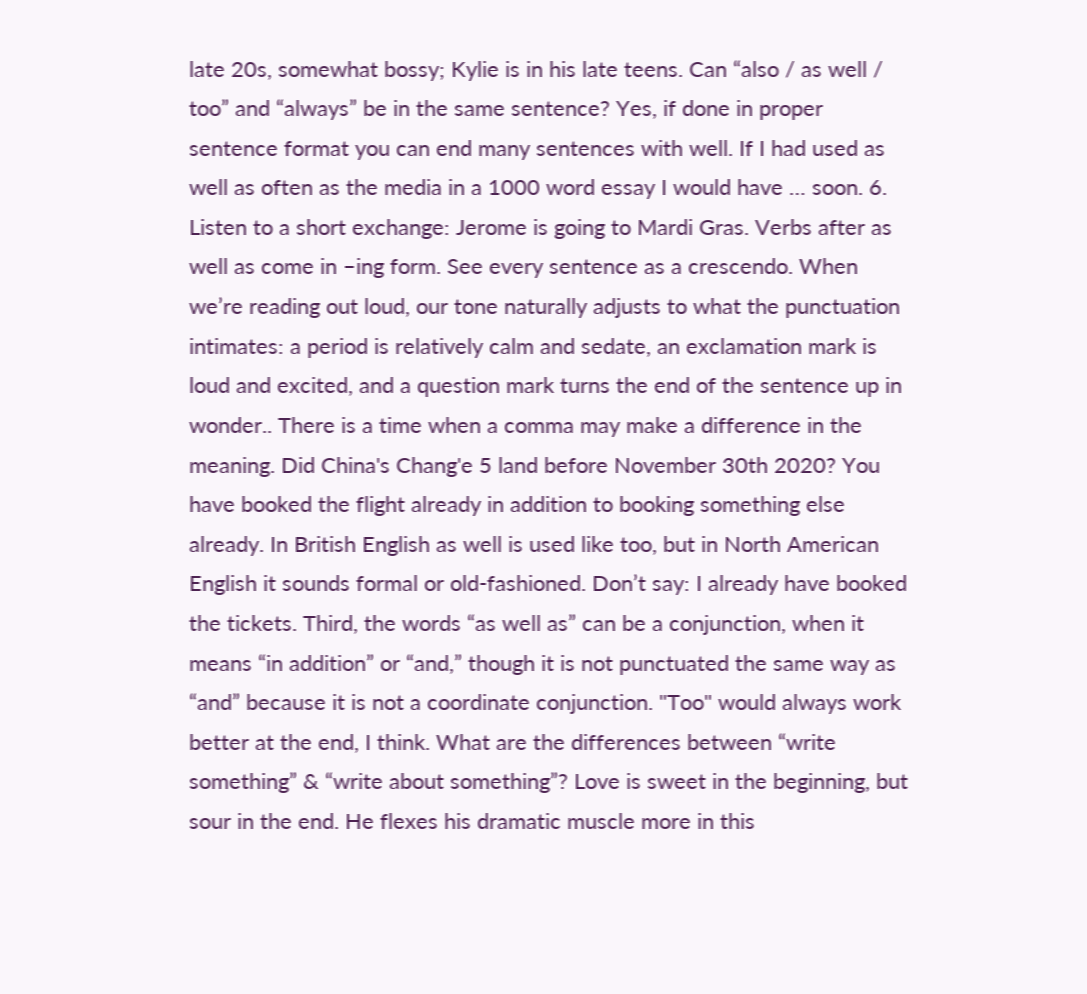late 20s, somewhat bossy; Kylie is in his late teens. Can “also / as well / too” and “always” be in the same sentence? Yes, if done in proper sentence format you can end many sentences with well. If I had used as well as often as the media in a 1000 word essay I would have … soon. 6. Listen to a short exchange: Jerome is going to Mardi Gras. Verbs after as well as come in –ing form. See every sentence as a crescendo. When we’re reading out loud, our tone naturally adjusts to what the punctuation intimates: a period is relatively calm and sedate, an exclamation mark is loud and excited, and a question mark turns the end of the sentence up in wonder.. There is a time when a comma may make a difference in the meaning. Did China's Chang'e 5 land before November 30th 2020? You have booked the flight already in addition to booking something else already. In British English as well is used like too, but in North American English it sounds formal or old-fashioned. Don’t say: I already have booked the tickets. Third, the words “as well as” can be a conjunction, when it means “in addition” or “and,” though it is not punctuated the same way as “and” because it is not a coordinate conjunction. "Too" would always work better at the end, I think. What are the differences between “write something” & “write about something”? Love is sweet in the beginning, but sour in the end. He flexes his dramatic muscle more in this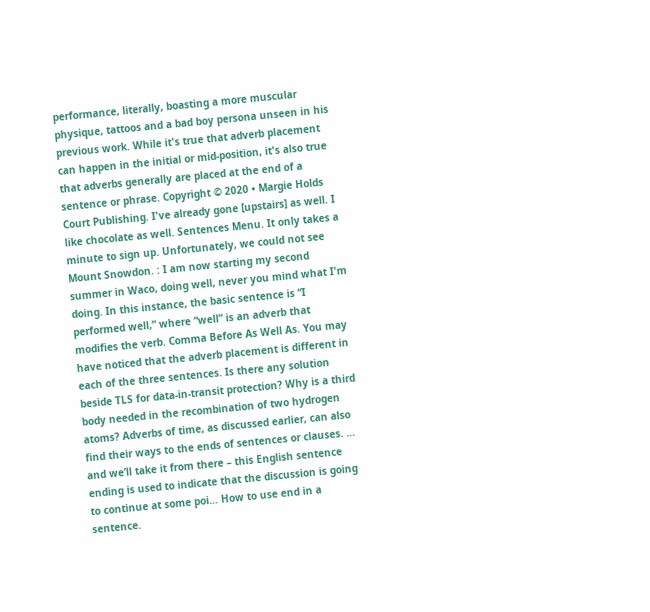performance, literally, boasting a more muscular physique, tattoos and a bad boy persona unseen in his previous work. While it's true that adverb placement can happen in the initial or mid-position, it's also true that adverbs generally are placed at the end of a sentence or phrase. Copyright © 2020 • Margie Holds Court Publishing. I've already gone [upstairs] as well. I like chocolate as well. Sentences Menu. It only takes a minute to sign up. Unfortunately, we could not see Mount Snowdon. : I am now starting my second summer in Waco, doing well, never you mind what I'm doing. In this instance, the basic sentence is “I performed well,” where “well” is an adverb that modifies the verb. Comma Before As Well As. You may have noticed that the adverb placement is different in each of the three sentences. Is there any solution beside TLS for data-in-transit protection? Why is a third body needed in the recombination of two hydrogen atoms? Adverbs of time, as discussed earlier, can also find their ways to the ends of sentences or clauses. … and we’ll take it from there – this English sentence ending is used to indicate that the discussion is going to continue at some poi… How to use end in a sentence.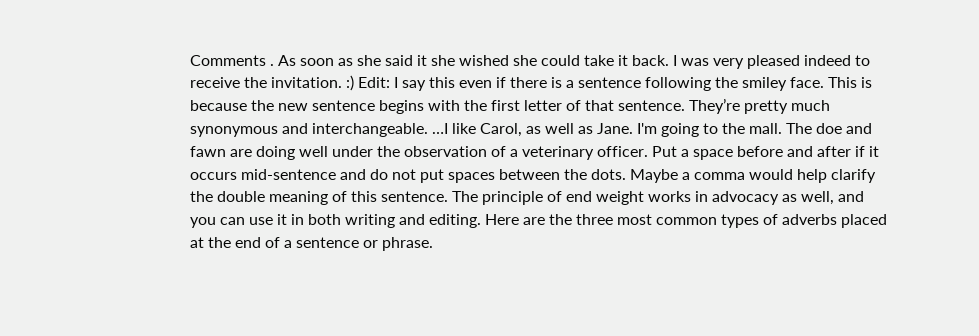Comments . As soon as she said it she wished she could take it back. I was very pleased indeed to receive the invitation. :) Edit: I say this even if there is a sentence following the smiley face. This is because the new sentence begins with the first letter of that sentence. They’re pretty much synonymous and interchangeable. …I like Carol, as well as Jane. I'm going to the mall. The doe and fawn are doing well under the observation of a veterinary officer. Put a space before and after if it occurs mid-sentence and do not put spaces between the dots. Maybe a comma would help clarify the double meaning of this sentence. The principle of end weight works in advocacy as well, and you can use it in both writing and editing. Here are the three most common types of adverbs placed at the end of a sentence or phrase.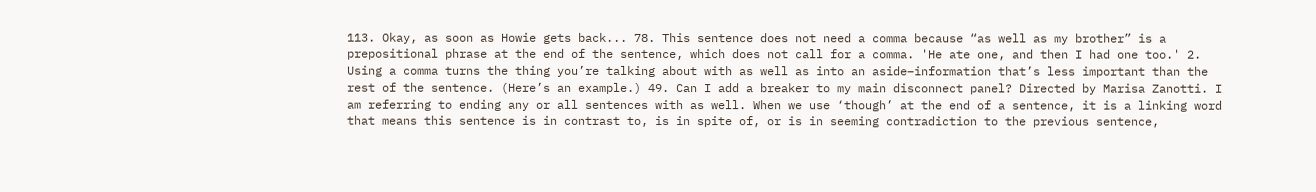113. Okay, as soon as Howie gets back... 78. This sentence does not need a comma because “as well as my brother” is a prepositional phrase at the end of the sentence, which does not call for a comma. 'He ate one, and then I had one too.' 2. Using a comma turns the thing you’re talking about with as well as into an aside–information that’s less important than the rest of the sentence. (Here’s an example.) 49. Can I add a breaker to my main disconnect panel? Directed by Marisa Zanotti. I am referring to ending any or all sentences with as well. When we use ‘though’ at the end of a sentence, it is a linking word that means this sentence is in contrast to, is in spite of, or is in seeming contradiction to the previous sentence,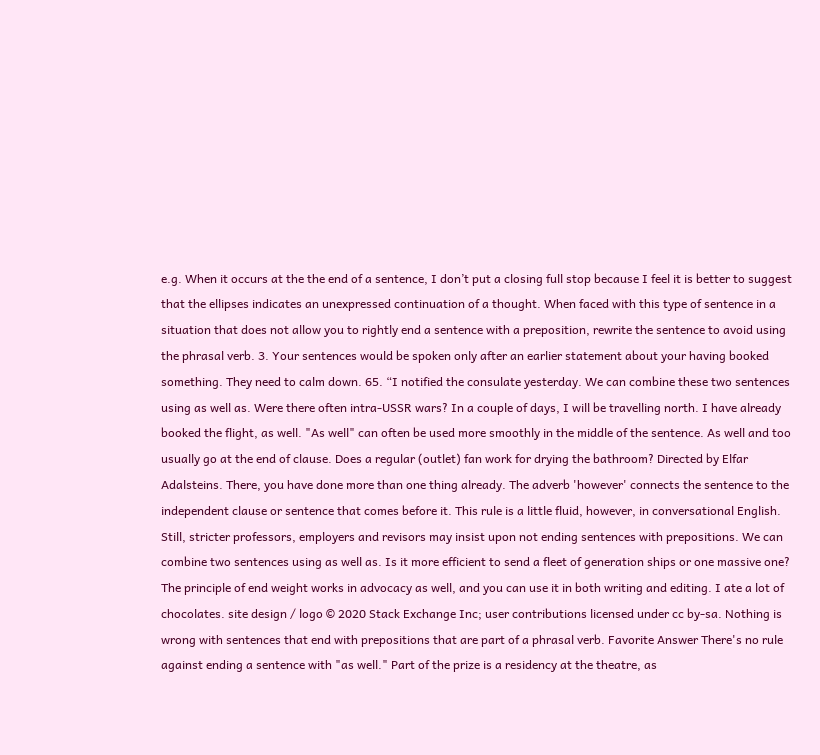e.g. When it occurs at the the end of a sentence, I don’t put a closing full stop because I feel it is better to suggest that the ellipses indicates an unexpressed continuation of a thought. When faced with this type of sentence in a situation that does not allow you to rightly end a sentence with a preposition, rewrite the sentence to avoid using the phrasal verb. 3. Your sentences would be spoken only after an earlier statement about your having booked something. They need to calm down. 65. “I notified the consulate yesterday. We can combine these two sentences using as well as. Were there often intra-USSR wars? In a couple of days, I will be travelling north. I have already booked the flight, as well. "As well" can often be used more smoothly in the middle of the sentence. As well and too usually go at the end of clause. Does a regular (outlet) fan work for drying the bathroom? Directed by Elfar Adalsteins. There, you have done more than one thing already. The adverb 'however' connects the sentence to the independent clause or sentence that comes before it. This rule is a little fluid, however, in conversational English. Still, stricter professors, employers and revisors may insist upon not ending sentences with prepositions. We can combine two sentences using as well as. Is it more efficient to send a fleet of generation ships or one massive one? The principle of end weight works in advocacy as well, and you can use it in both writing and editing. I ate a lot of chocolates. site design / logo © 2020 Stack Exchange Inc; user contributions licensed under cc by-sa. Nothing is wrong with sentences that end with prepositions that are part of a phrasal verb. Favorite Answer There's no rule against ending a sentence with "as well." Part of the prize is a residency at the theatre, as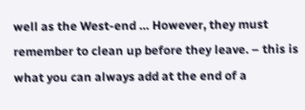well as the West-end … However, they must remember to clean up before they leave. – this is what you can always add at the end of a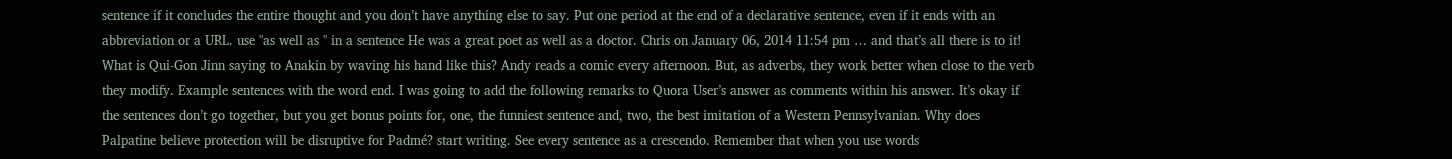sentence if it concludes the entire thought and you don’t have anything else to say. Put one period at the end of a declarative sentence, even if it ends with an abbreviation or a URL. use "as well as " in a sentence He was a great poet as well as a doctor. Chris on January 06, 2014 11:54 pm … and that’s all there is to it! What is Qui-Gon Jinn saying to Anakin by waving his hand like this? Andy reads a comic every afternoon. But, as adverbs, they work better when close to the verb they modify. Example sentences with the word end. I was going to add the following remarks to Quora User’s answer as comments within his answer. It’s okay if the sentences don’t go together, but you get bonus points for, one, the funniest sentence and, two, the best imitation of a Western Pennsylvanian. Why does Palpatine believe protection will be disruptive for Padmé? start writing. See every sentence as a crescendo. Remember that when you use words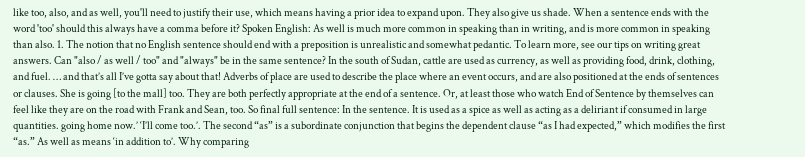like too, also, and as well, you'll need to justify their use, which means having a prior idea to expand upon. They also give us shade. When a sentence ends with the word 'too' should this always have a comma before it? Spoken English: As well is much more common in speaking than in writing, and is more common in speaking than also. 1. The notion that no English sentence should end with a preposition is unrealistic and somewhat pedantic. To learn more, see our tips on writing great answers. Can "also / as well / too" and "always" be in the same sentence? In the south of Sudan, cattle are used as currency, as well as providing food, drink, clothing, and fuel. … and that’s all I’ve gotta say about that! Adverbs of place are used to describe the place where an event occurs, and are also positioned at the ends of sentences or clauses. She is going [to the mall] too. They are both perfectly appropriate at the end of a sentence. Or, at least those who watch End of Sentence by themselves can feel like they are on the road with Frank and Sean, too. So final full sentence: In the sentence. It is used as a spice as well as acting as a deliriant if consumed in large quantities. going home now.’ ‘I’ll come too.’. The second “as” is a subordinate conjunction that begins the dependent clause “as I had expected,” which modifies the first “as.” As well as means ‘in addition to’. Why comparing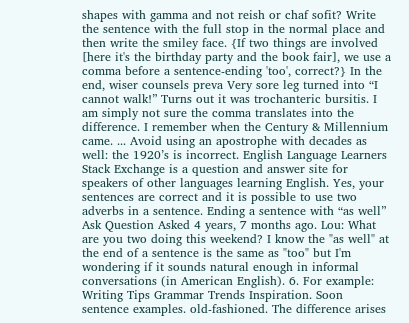shapes with gamma and not reish or chaf sofit? Write the sentence with the full stop in the normal place and then write the smiley face. {If two things are involved [here it's the birthday party and the book fair], we use a comma before a sentence-ending 'too', correct?} In the end, wiser counsels preva Very sore leg turned into “I cannot walk!” Turns out it was trochanteric bursitis. I am simply not sure the comma translates into the difference. I remember when the Century & Millennium came. ... Avoid using an apostrophe with decades as well: the 1920’s is incorrect. English Language Learners Stack Exchange is a question and answer site for speakers of other languages learning English. Yes, your sentences are correct and it is possible to use two adverbs in a sentence. Ending a sentence with “as well” Ask Question Asked 4 years, 7 months ago. Lou: What are you two doing this weekend? I know the "as well" at the end of a sentence is the same as "too" but I'm wondering if it sounds natural enough in informal conversations (in American English). 6. For example: Writing Tips Grammar Trends Inspiration. Soon sentence examples. old-fashioned. The difference arises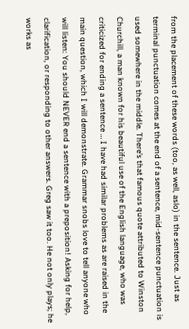from the placement of these words (too, as well, aslo) in the sentence. Just as terminal punctuation comes at the end of a sentence, mid-sentence punctuation is used somewhere in the middle. There’s that famous quote attributed to Winston Churchill, a man known for his beautiful use of the English language, who was criticized for ending a sentence … I have had similar problems as are raised in the main question, which I will demonstrate. Grammar snobs love to tell anyone who will listen: You should NEVER end a sentence with a preposition! Asking for help, clarification, or responding to other answers. Greg saw it too. He not only plays; he works as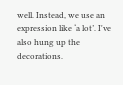well. Instead, we use an expression like ‘a lot’. I've also hung up the decorations.